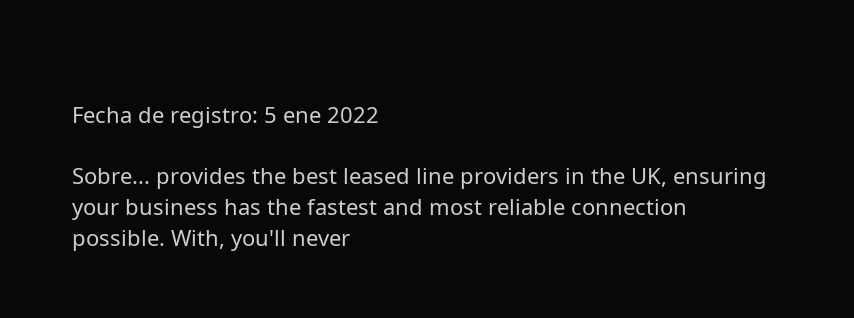Fecha de registro: 5 ene 2022

Sobre... provides the best leased line providers in the UK, ensuring your business has the fastest and most reliable connection possible. With, you'll never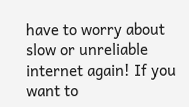have to worry about slow or unreliable internet again! If you want to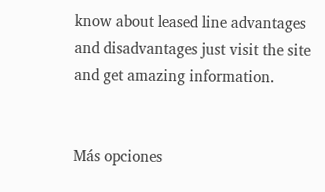know about leased line advantages and disadvantages just visit the site and get amazing information.


Más opciones